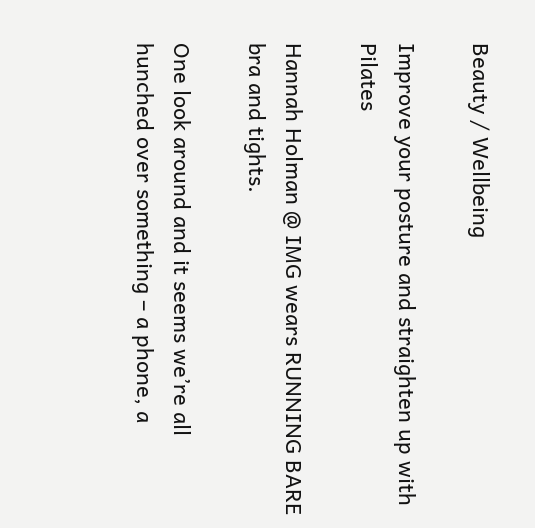Beauty / Wellbeing

Improve your posture and straighten up with Pilates

Hannah Holman @ IMG wears RUNNING BARE bra and tights.

One look around and it seems we’re all hunched over something – a phone, a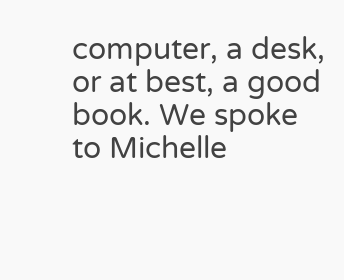computer, a desk, or at best, a good book. We spoke to Michelle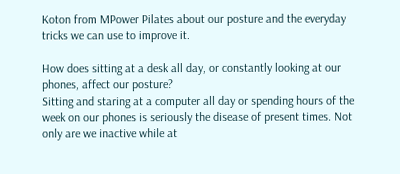Koton from MPower Pilates about our posture and the everyday tricks we can use to improve it.

How does sitting at a desk all day, or constantly looking at our phones, affect our posture?
Sitting and staring at a computer all day or spending hours of the week on our phones is seriously the disease of present times. Not only are we inactive while at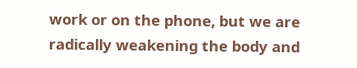work or on the phone, but we are radically weakening the body and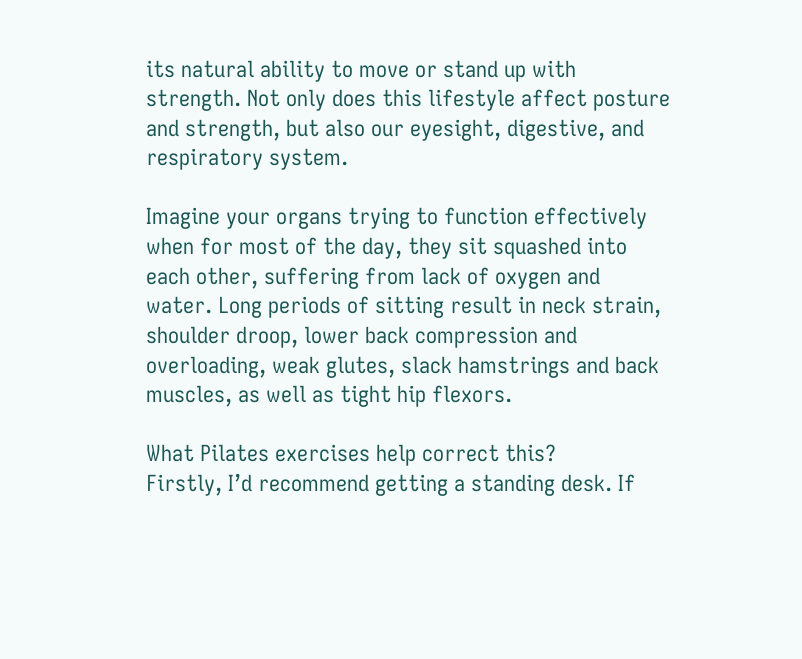its natural ability to move or stand up with strength. Not only does this lifestyle affect posture and strength, but also our eyesight, digestive, and respiratory system.

Imagine your organs trying to function effectively when for most of the day, they sit squashed into each other, suffering from lack of oxygen and water. Long periods of sitting result in neck strain, shoulder droop, lower back compression and overloading, weak glutes, slack hamstrings and back muscles, as well as tight hip flexors.

What Pilates exercises help correct this?
Firstly, I’d recommend getting a standing desk. If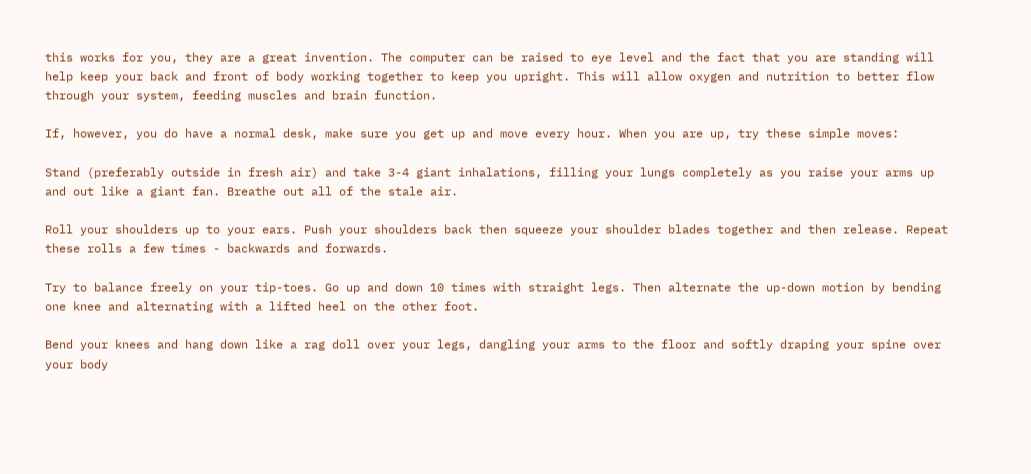this works for you, they are a great invention. The computer can be raised to eye level and the fact that you are standing will help keep your back and front of body working together to keep you upright. This will allow oxygen and nutrition to better flow through your system, feeding muscles and brain function.

If, however, you do have a normal desk, make sure you get up and move every hour. When you are up, try these simple moves:

Stand (preferably outside in fresh air) and take 3-4 giant inhalations, filling your lungs completely as you raise your arms up and out like a giant fan. Breathe out all of the stale air.

Roll your shoulders up to your ears. Push your shoulders back then squeeze your shoulder blades together and then release. Repeat these rolls a few times - backwards and forwards.

Try to balance freely on your tip-toes. Go up and down 10 times with straight legs. Then alternate the up-down motion by bending one knee and alternating with a lifted heel on the other foot.

Bend your knees and hang down like a rag doll over your legs, dangling your arms to the floor and softly draping your spine over your body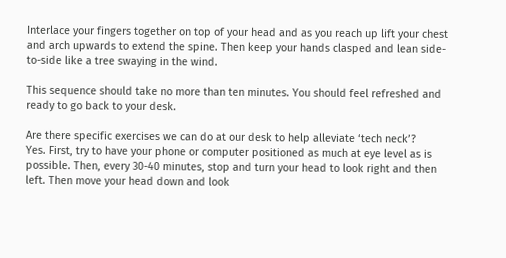Interlace your fingers together on top of your head and as you reach up lift your chest and arch upwards to extend the spine. Then keep your hands clasped and lean side-to-side like a tree swaying in the wind.

This sequence should take no more than ten minutes. You should feel refreshed and ready to go back to your desk.

Are there specific exercises we can do at our desk to help alleviate ‘tech neck’?
Yes. First, try to have your phone or computer positioned as much at eye level as is possible. Then, every 30-40 minutes, stop and turn your head to look right and then left. Then move your head down and look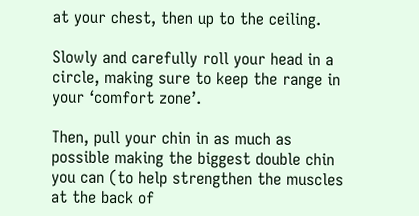at your chest, then up to the ceiling.

Slowly and carefully roll your head in a circle, making sure to keep the range in your ‘comfort zone’.

Then, pull your chin in as much as possible making the biggest double chin you can (to help strengthen the muscles at the back of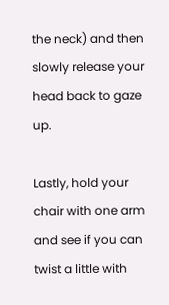the neck) and then slowly release your head back to gaze up.

Lastly, hold your chair with one arm and see if you can twist a little with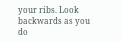your ribs. Look backwards as you do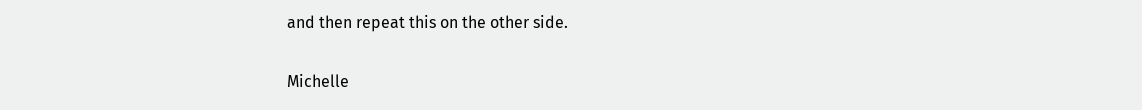and then repeat this on the other side.

Michelle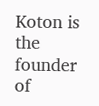Koton is the founder of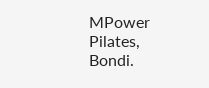MPower Pilates, Bondi.